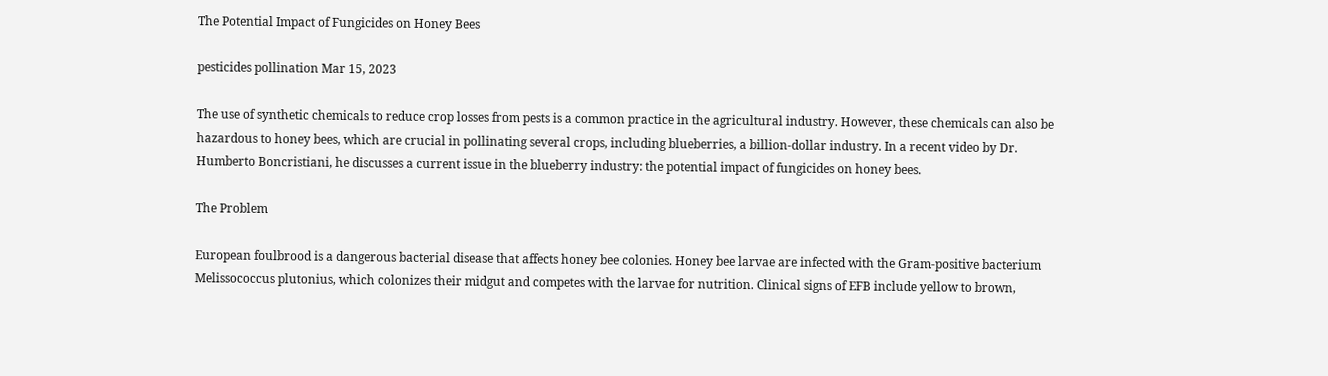The Potential Impact of Fungicides on Honey Bees

pesticides pollination Mar 15, 2023

The use of synthetic chemicals to reduce crop losses from pests is a common practice in the agricultural industry. However, these chemicals can also be hazardous to honey bees, which are crucial in pollinating several crops, including blueberries, a billion-dollar industry. In a recent video by Dr. Humberto Boncristiani, he discusses a current issue in the blueberry industry: the potential impact of fungicides on honey bees.

The Problem

European foulbrood is a dangerous bacterial disease that affects honey bee colonies. Honey bee larvae are infected with the Gram-positive bacterium Melissococcus plutonius, which colonizes their midgut and competes with the larvae for nutrition. Clinical signs of EFB include yellow to brown,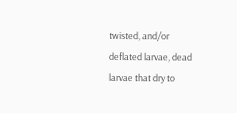twisted, and/or deflated larvae, dead larvae that dry to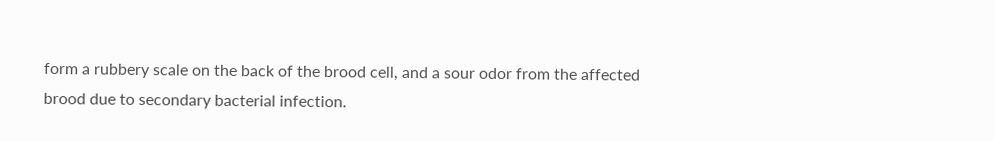form a rubbery scale on the back of the brood cell, and a sour odor from the affected brood due to secondary bacterial infection.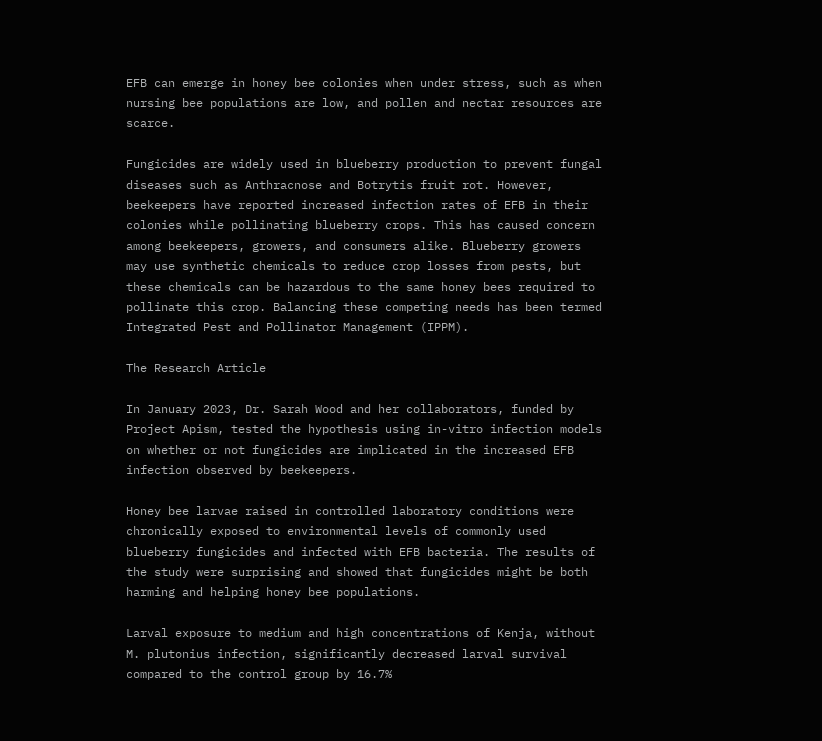EFB can emerge in honey bee colonies when under stress, such as when nursing bee populations are low, and pollen and nectar resources are scarce.

Fungicides are widely used in blueberry production to prevent fungal diseases such as Anthracnose and Botrytis fruit rot. However, beekeepers have reported increased infection rates of EFB in their colonies while pollinating blueberry crops. This has caused concern among beekeepers, growers, and consumers alike. Blueberry growers may use synthetic chemicals to reduce crop losses from pests, but these chemicals can be hazardous to the same honey bees required to pollinate this crop. Balancing these competing needs has been termed Integrated Pest and Pollinator Management (IPPM).

The Research Article

In January 2023, Dr. Sarah Wood and her collaborators, funded by Project Apism, tested the hypothesis using in-vitro infection models on whether or not fungicides are implicated in the increased EFB infection observed by beekeepers.

Honey bee larvae raised in controlled laboratory conditions were chronically exposed to environmental levels of commonly used blueberry fungicides and infected with EFB bacteria. The results of the study were surprising and showed that fungicides might be both harming and helping honey bee populations.

Larval exposure to medium and high concentrations of Kenja, without M. plutonius infection, significantly decreased larval survival compared to the control group by 16.7%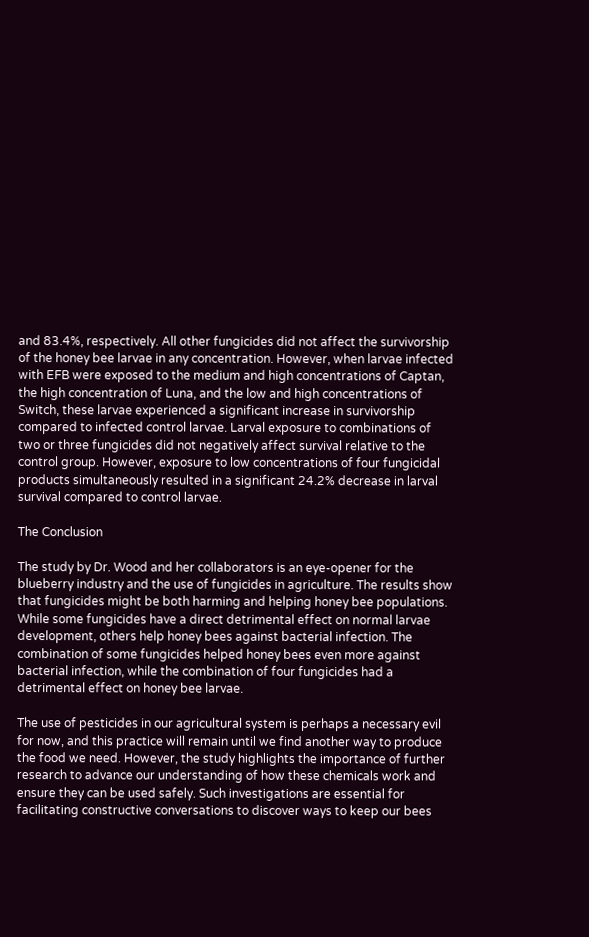and 83.4%, respectively. All other fungicides did not affect the survivorship of the honey bee larvae in any concentration. However, when larvae infected with EFB were exposed to the medium and high concentrations of Captan, the high concentration of Luna, and the low and high concentrations of Switch, these larvae experienced a significant increase in survivorship compared to infected control larvae. Larval exposure to combinations of two or three fungicides did not negatively affect survival relative to the control group. However, exposure to low concentrations of four fungicidal products simultaneously resulted in a significant 24.2% decrease in larval survival compared to control larvae.

The Conclusion

The study by Dr. Wood and her collaborators is an eye-opener for the blueberry industry and the use of fungicides in agriculture. The results show that fungicides might be both harming and helping honey bee populations. While some fungicides have a direct detrimental effect on normal larvae development, others help honey bees against bacterial infection. The combination of some fungicides helped honey bees even more against bacterial infection, while the combination of four fungicides had a detrimental effect on honey bee larvae.

The use of pesticides in our agricultural system is perhaps a necessary evil for now, and this practice will remain until we find another way to produce the food we need. However, the study highlights the importance of further research to advance our understanding of how these chemicals work and ensure they can be used safely. Such investigations are essential for facilitating constructive conversations to discover ways to keep our bees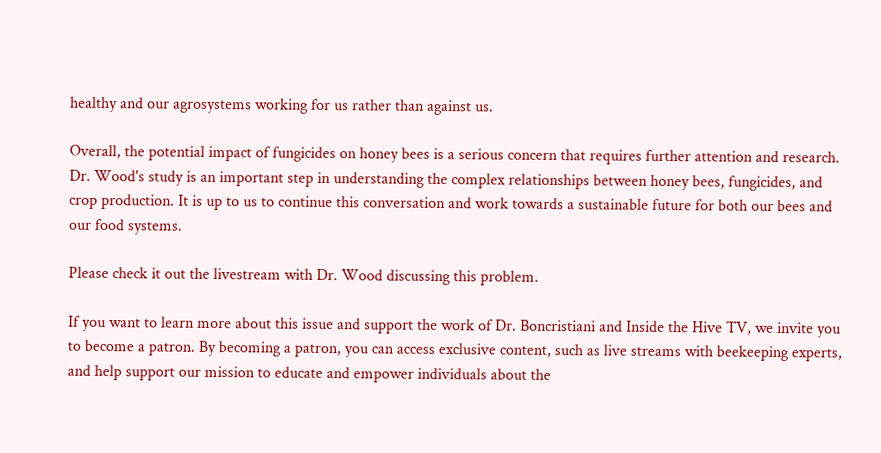healthy and our agrosystems working for us rather than against us.

Overall, the potential impact of fungicides on honey bees is a serious concern that requires further attention and research. Dr. Wood's study is an important step in understanding the complex relationships between honey bees, fungicides, and crop production. It is up to us to continue this conversation and work towards a sustainable future for both our bees and our food systems.

Please check it out the livestream with Dr. Wood discussing this problem.

If you want to learn more about this issue and support the work of Dr. Boncristiani and Inside the Hive TV, we invite you to become a patron. By becoming a patron, you can access exclusive content, such as live streams with beekeeping experts, and help support our mission to educate and empower individuals about the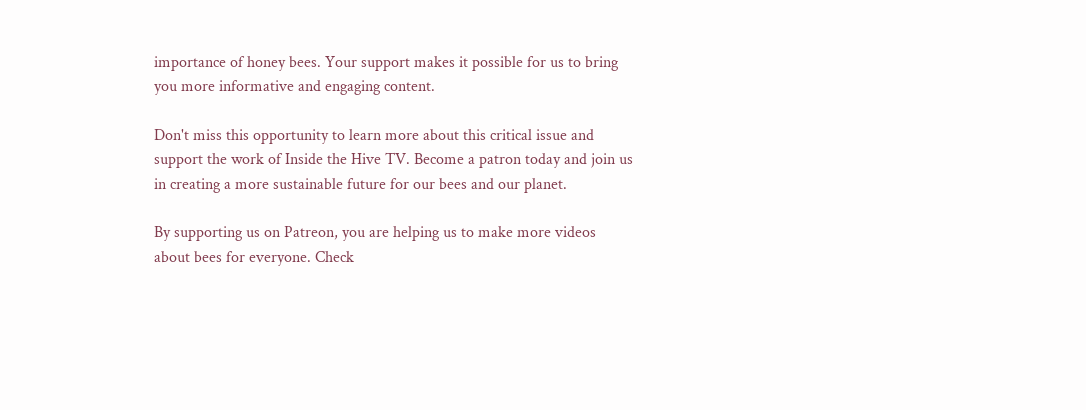importance of honey bees. Your support makes it possible for us to bring you more informative and engaging content.

Don't miss this opportunity to learn more about this critical issue and support the work of Inside the Hive TV. Become a patron today and join us in creating a more sustainable future for our bees and our planet.

By supporting us on Patreon, you are helping us to make more videos about bees for everyone. Check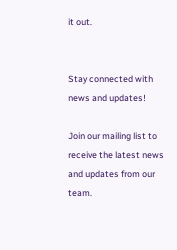it out.


Stay connected with news and updates!

Join our mailing list to receive the latest news and updates from our team.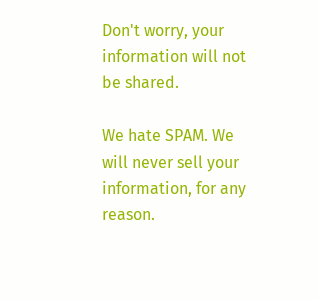Don't worry, your information will not be shared.

We hate SPAM. We will never sell your information, for any reason.